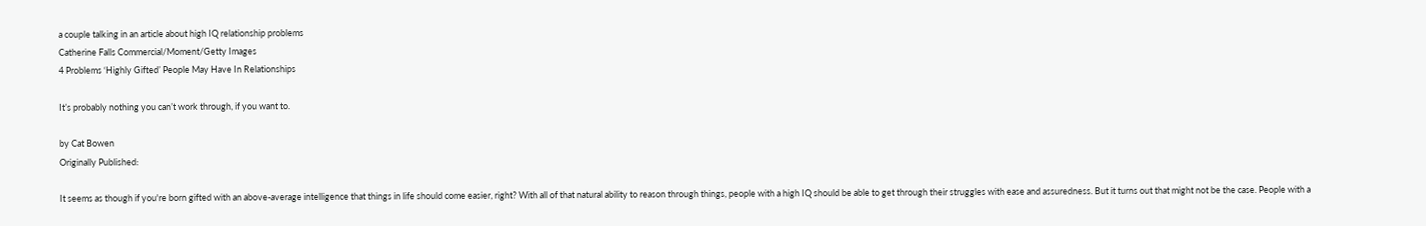a couple talking in an article about high IQ relationship problems
Catherine Falls Commercial/Moment/Getty Images
4 Problems ‘Highly Gifted’ People May Have In Relationships

It’s probably nothing you can’t work through, if you want to.

by Cat Bowen
Originally Published:

It seems as though if you're born gifted with an above-average intelligence that things in life should come easier, right? With all of that natural ability to reason through things, people with a high IQ should be able to get through their struggles with ease and assuredness. But it turns out that might not be the case. People with a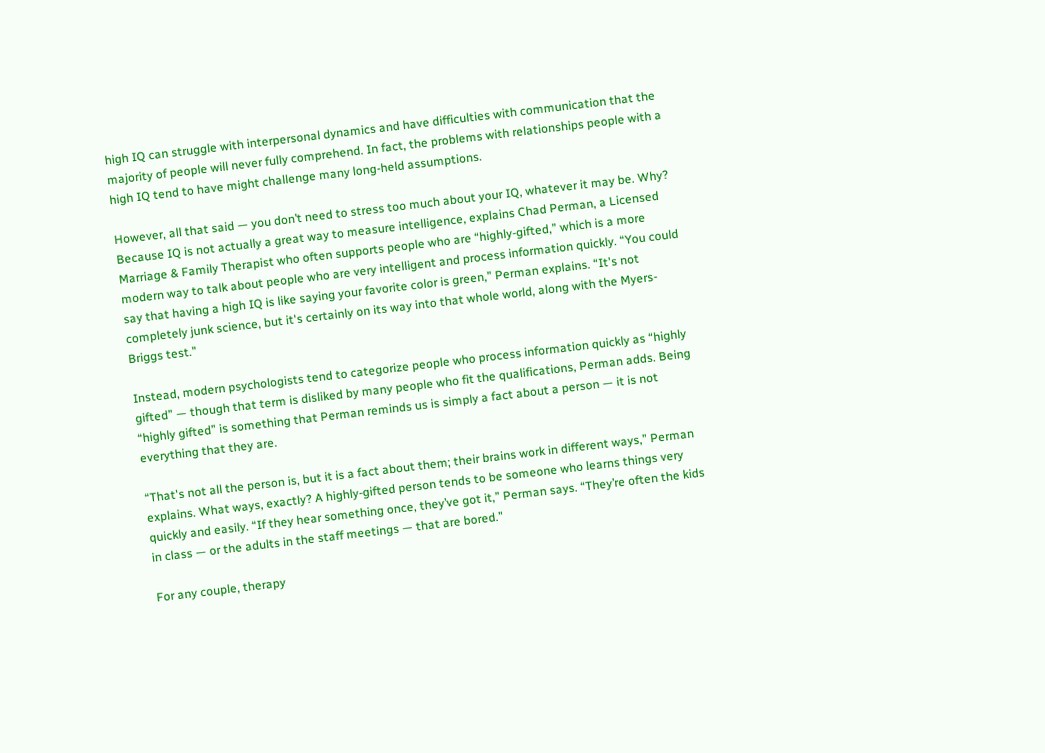high IQ can struggle with interpersonal dynamics and have difficulties with communication that the majority of people will never fully comprehend. In fact, the problems with relationships people with a high IQ tend to have might challenge many long-held assumptions.

However, all that said — you don’t need to stress too much about your IQ, whatever it may be. Why? Because IQ is not actually a great way to measure intelligence, explains Chad Perman, a Licensed Marriage & Family Therapist who often supports people who are “highly-gifted,” which is a more modern way to talk about people who are very intelligent and process information quickly. “You could say that having a high IQ is like saying your favorite color is green,” Perman explains. “It's not completely junk science, but it's certainly on its way into that whole world, along with the Myers-Briggs test.”

Instead, modern psychologists tend to categorize people who process information quickly as “highly gifted” — though that term is disliked by many people who fit the qualifications, Perman adds. Being “highly gifted” is something that Perman reminds us is simply a fact about a person — it is not everything that they are.

“That's not all the person is, but it is a fact about them; their brains work in different ways,” Perman explains. What ways, exactly? A highly-gifted person tends to be someone who learns things very quickly and easily. “If they hear something once, they’ve got it,” Perman says. “They’re often the kids in class — or the adults in the staff meetings — that are bored.”

For any couple, therapy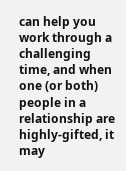can help you work through a challenging time, and when one (or both) people in a relationship are highly-gifted, it may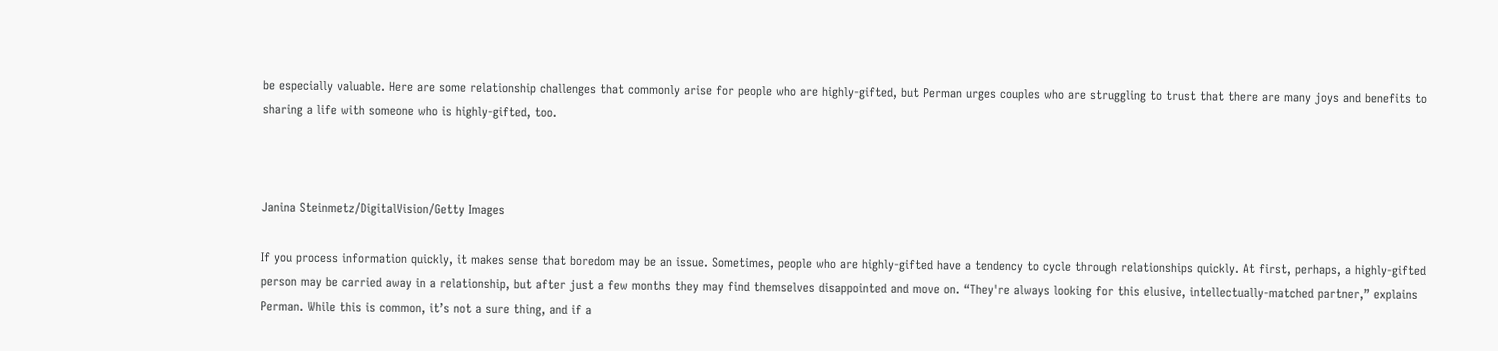be especially valuable. Here are some relationship challenges that commonly arise for people who are highly-gifted, but Perman urges couples who are struggling to trust that there are many joys and benefits to sharing a life with someone who is highly-gifted, too.



Janina Steinmetz/DigitalVision/Getty Images

If you process information quickly, it makes sense that boredom may be an issue. Sometimes, people who are highly-gifted have a tendency to cycle through relationships quickly. At first, perhaps, a highly-gifted person may be carried away in a relationship, but after just a few months they may find themselves disappointed and move on. “They're always looking for this elusive, intellectually-matched partner,” explains Perman. While this is common, it’s not a sure thing, and if a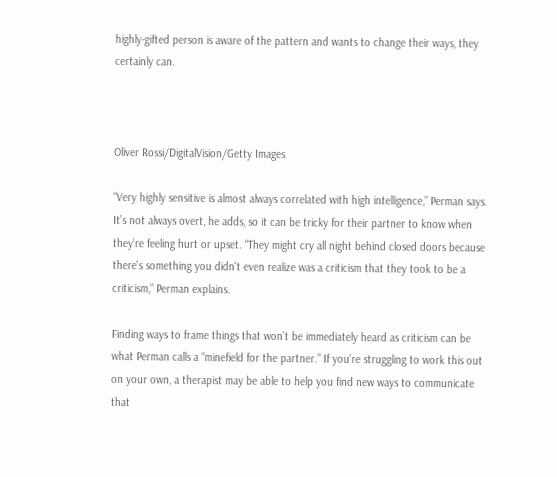highly-gifted person is aware of the pattern and wants to change their ways, they certainly can.



Oliver Rossi/DigitalVision/Getty Images

“Very highly sensitive is almost always correlated with high intelligence,” Perman says. It’s not always overt, he adds, so it can be tricky for their partner to know when they’re feeling hurt or upset. “They might cry all night behind closed doors because there's something you didn't even realize was a criticism that they took to be a criticism,” Perman explains.

Finding ways to frame things that won’t be immediately heard as criticism can be what Perman calls a “minefield for the partner.” If you’re struggling to work this out on your own, a therapist may be able to help you find new ways to communicate that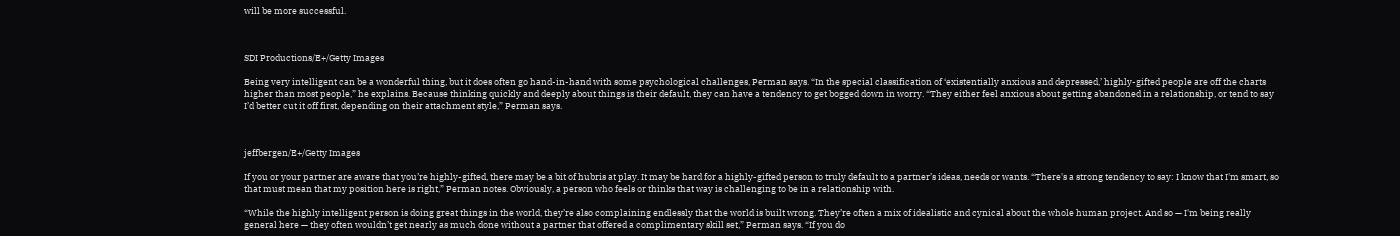will be more successful.



SDI Productions/E+/Getty Images

Being very intelligent can be a wonderful thing, but it does often go hand-in-hand with some psychological challenges, Perman says. “In the special classification of ‘existentially anxious and depressed,’ highly-gifted people are off the charts higher than most people,” he explains. Because thinking quickly and deeply about things is their default, they can have a tendency to get bogged down in worry. “They either feel anxious about getting abandoned in a relationship, or tend to say I’d better cut it off first, depending on their attachment style,” Perman says.



jeffbergen/E+/Getty Images

If you or your partner are aware that you’re highly-gifted, there may be a bit of hubris at play. It may be hard for a highly-gifted person to truly default to a partner’s ideas, needs or wants. “There's a strong tendency to say: I know that I'm smart, so that must mean that my position here is right,” Perman notes. Obviously, a person who feels or thinks that way is challenging to be in a relationship with.

“While the highly intelligent person is doing great things in the world, they’re also complaining endlessly that the world is built wrong. They’re often a mix of idealistic and cynical about the whole human project. And so — I'm being really general here — they often wouldn’t get nearly as much done without a partner that offered a complimentary skill set,” Perman says. “If you do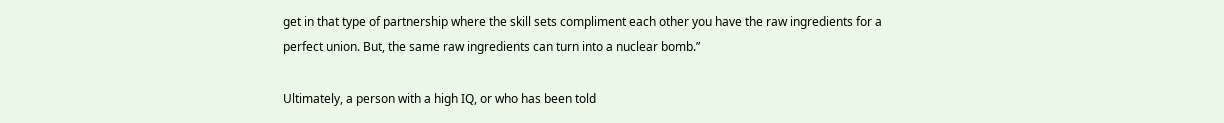get in that type of partnership where the skill sets compliment each other you have the raw ingredients for a perfect union. But, the same raw ingredients can turn into a nuclear bomb.”

Ultimately, a person with a high IQ, or who has been told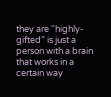they are “highly-gifted” is just a person with a brain that works in a certain way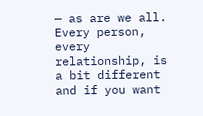— as are we all. Every person, every relationship, is a bit different and if you want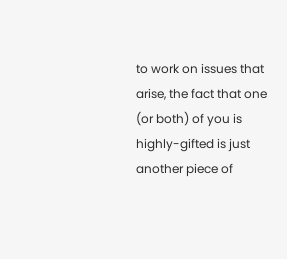to work on issues that arise, the fact that one (or both) of you is highly-gifted is just another piece of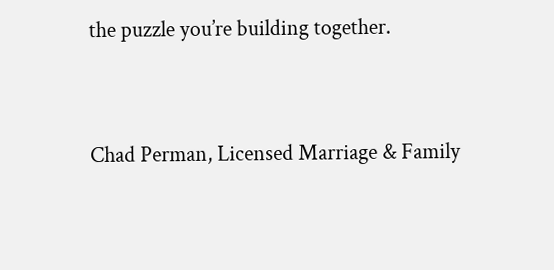the puzzle you’re building together.


Chad Perman, Licensed Marriage & Family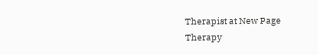Therapist at New Page Therapy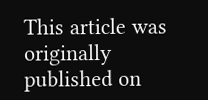This article was originally published on